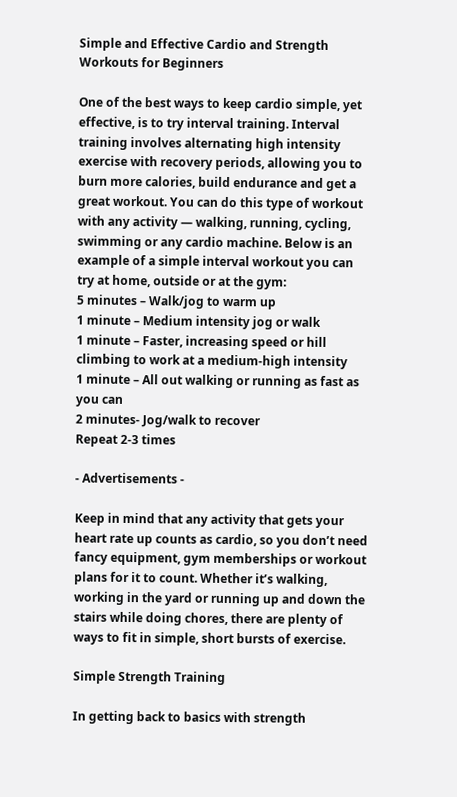Simple and Effective Cardio and Strength Workouts for Beginners

One of the best ways to keep cardio simple, yet effective, is to try interval training. Interval training involves alternating high intensity exercise with recovery periods, allowing you to burn more calories, build endurance and get a great workout. You can do this type of workout with any activity — walking, running, cycling, swimming or any cardio machine. Below is an example of a simple interval workout you can try at home, outside or at the gym:
5 minutes – Walk/jog to warm up
1 minute – Medium intensity jog or walk
1 minute – Faster, increasing speed or hill climbing to work at a medium-high intensity
1 minute – All out walking or running as fast as you can
2 minutes- Jog/walk to recover
Repeat 2-3 times

- Advertisements -

Keep in mind that any activity that gets your heart rate up counts as cardio, so you don’t need fancy equipment, gym memberships or workout plans for it to count. Whether it’s walking, working in the yard or running up and down the stairs while doing chores, there are plenty of ways to fit in simple, short bursts of exercise.

Simple Strength Training

In getting back to basics with strength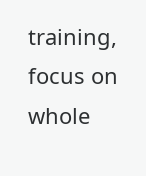training, focus on whole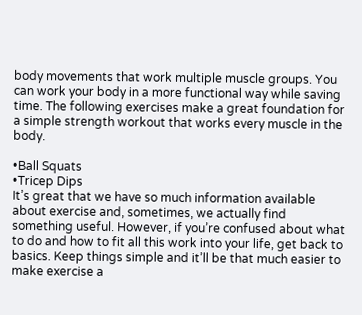body movements that work multiple muscle groups. You can work your body in a more functional way while saving time. The following exercises make a great foundation for a simple strength workout that works every muscle in the body.

•Ball Squats
•Tricep Dips
It’s great that we have so much information available about exercise and, sometimes, we actually find something useful. However, if you’re confused about what to do and how to fit all this work into your life, get back to basics. Keep things simple and it’ll be that much easier to make exercise a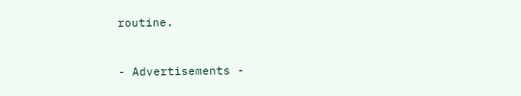routine.


- Advertisements -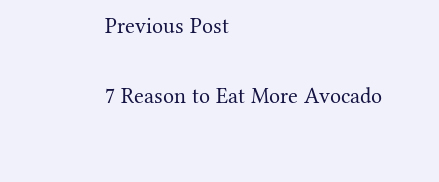Previous Post

7 Reason to Eat More Avocado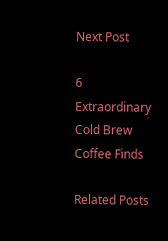Next Post

6 Extraordinary Cold Brew Coffee Finds

Related Posts